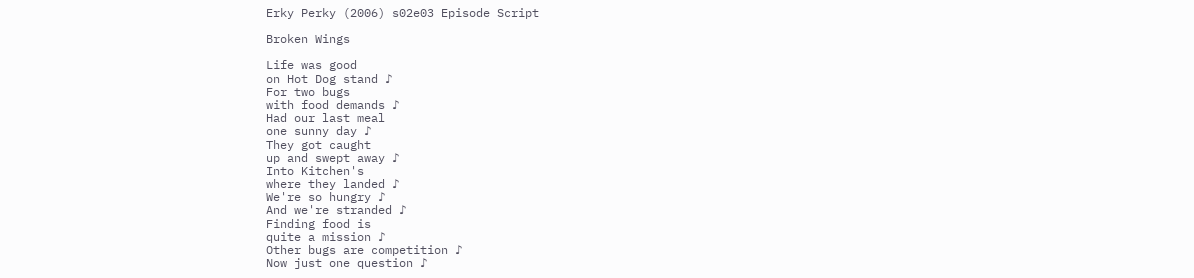Erky Perky (2006) s02e03 Episode Script

Broken Wings

Life was good
on Hot Dog stand ♪
For two bugs
with food demands ♪
Had our last meal
one sunny day ♪
They got caught
up and swept away ♪
Into Kitchen's
where they landed ♪
We're so hungry ♪
And we're stranded ♪
Finding food is
quite a mission ♪
Other bugs are competition ♪
Now just one question ♪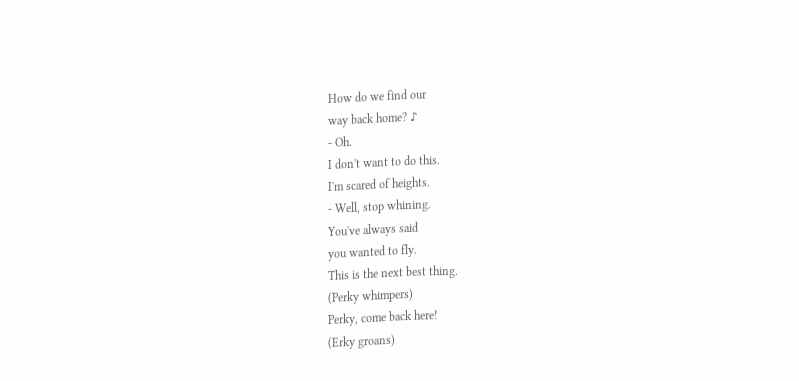How do we find our
way back home? ♪
- Oh.
I don't want to do this.
I'm scared of heights.
- Well, stop whining.
You've always said
you wanted to fly.
This is the next best thing.
(Perky whimpers)
Perky, come back here!
(Erky groans)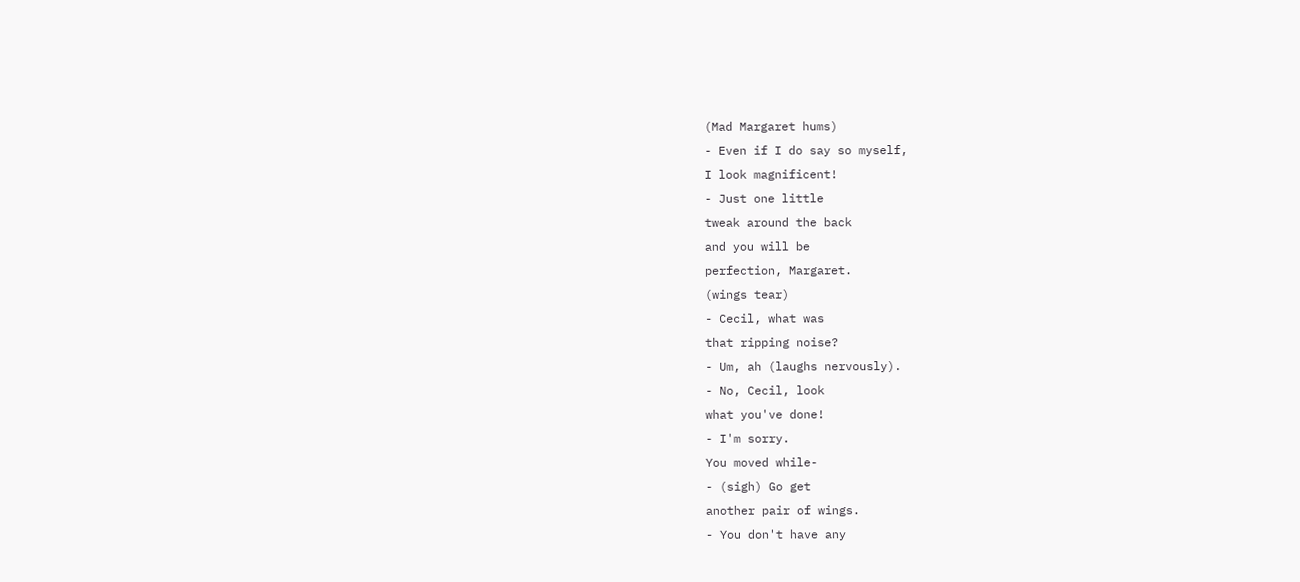(Mad Margaret hums)
- Even if I do say so myself,
I look magnificent!
- Just one little
tweak around the back
and you will be
perfection, Margaret.
(wings tear)
- Cecil, what was
that ripping noise?
- Um, ah (laughs nervously).
- No, Cecil, look
what you've done!
- I'm sorry.
You moved while-
- (sigh) Go get
another pair of wings.
- You don't have any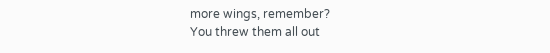more wings, remember?
You threw them all out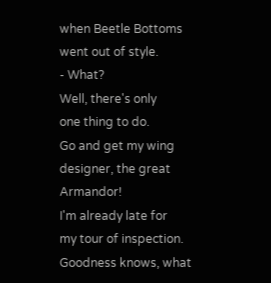when Beetle Bottoms
went out of style.
- What?
Well, there's only
one thing to do.
Go and get my wing
designer, the great Armandor!
I'm already late for
my tour of inspection.
Goodness knows, what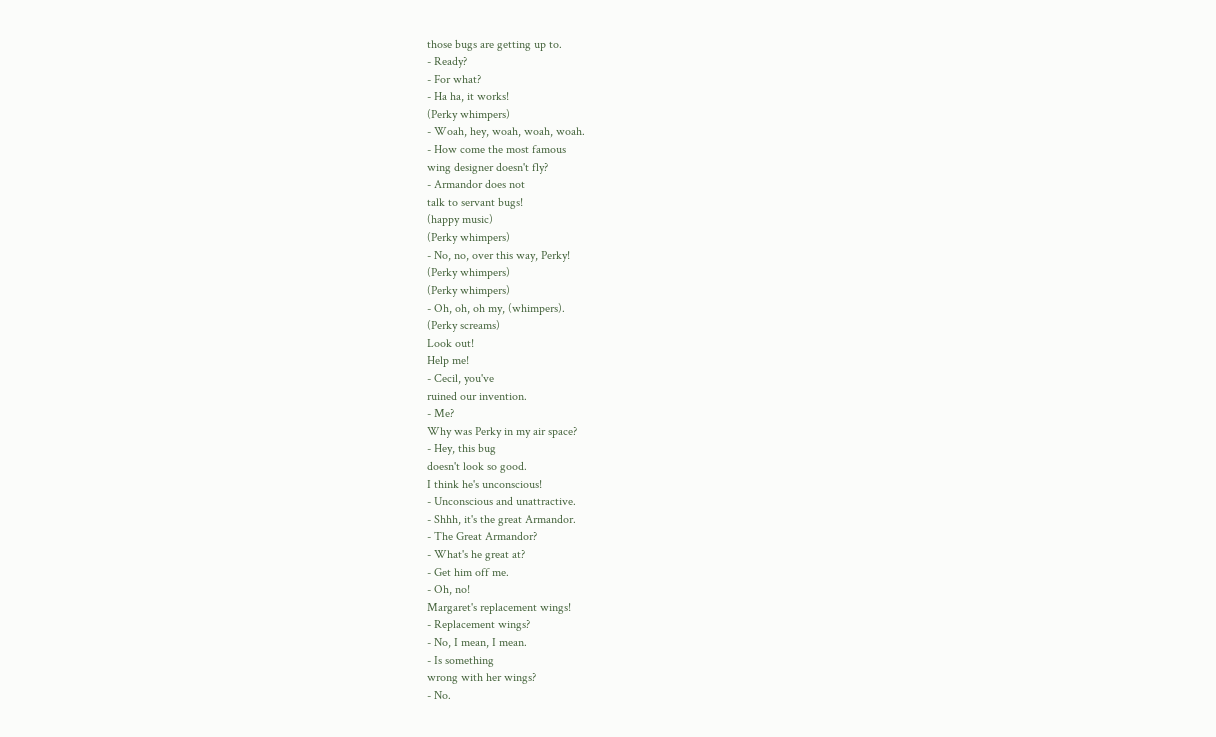those bugs are getting up to.
- Ready?
- For what?
- Ha ha, it works!
(Perky whimpers)
- Woah, hey, woah, woah, woah.
- How come the most famous
wing designer doesn't fly?
- Armandor does not
talk to servant bugs!
(happy music)
(Perky whimpers)
- No, no, over this way, Perky!
(Perky whimpers)
(Perky whimpers)
- Oh, oh, oh my, (whimpers).
(Perky screams)
Look out!
Help me!
- Cecil, you've
ruined our invention.
- Me?
Why was Perky in my air space?
- Hey, this bug
doesn't look so good.
I think he's unconscious!
- Unconscious and unattractive.
- Shhh, it's the great Armandor.
- The Great Armandor?
- What's he great at?
- Get him off me.
- Oh, no!
Margaret's replacement wings!
- Replacement wings?
- No, I mean, I mean.
- Is something
wrong with her wings?
- No.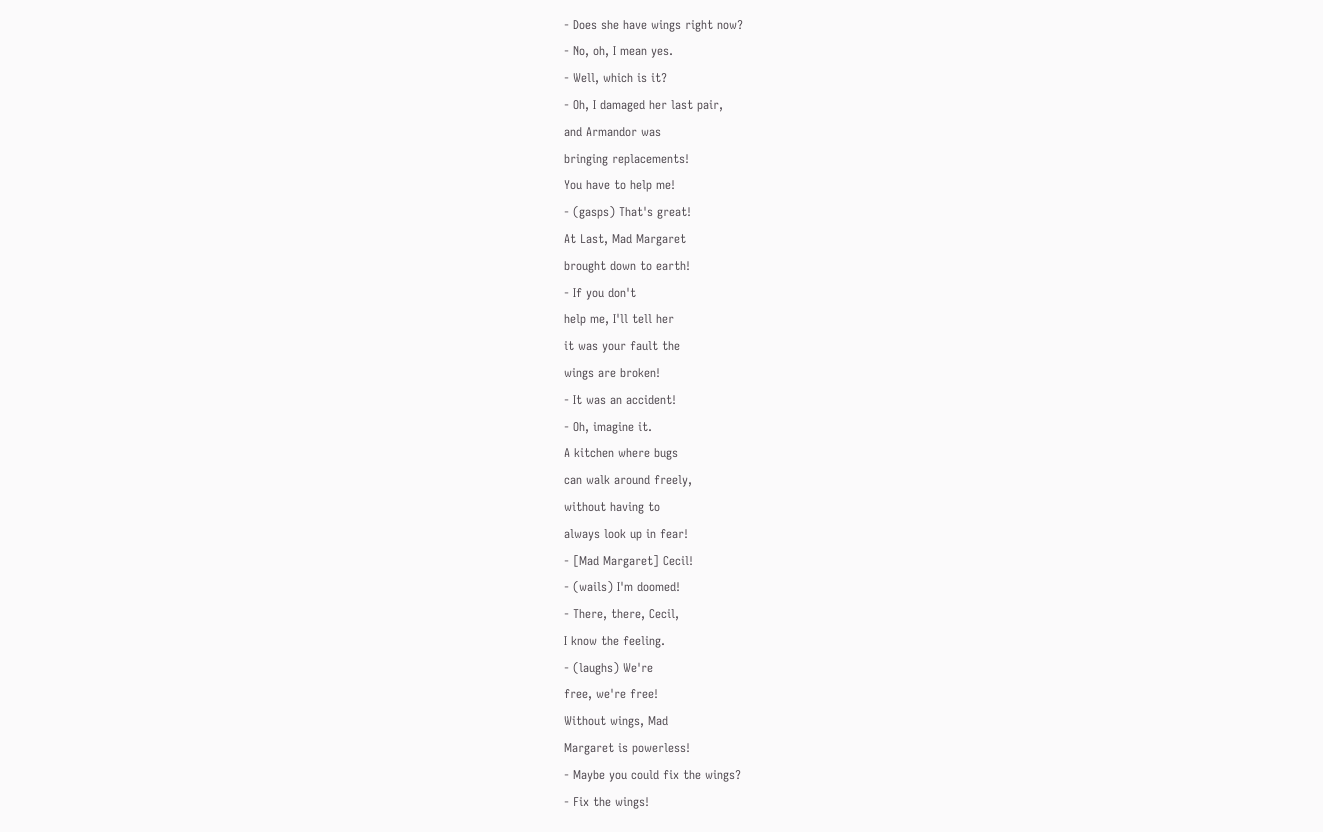- Does she have wings right now?
- No, oh, I mean yes.
- Well, which is it?
- Oh, I damaged her last pair,
and Armandor was
bringing replacements!
You have to help me!
- (gasps) That's great!
At Last, Mad Margaret
brought down to earth!
- If you don't
help me, I'll tell her
it was your fault the
wings are broken!
- It was an accident!
- Oh, imagine it.
A kitchen where bugs
can walk around freely,
without having to
always look up in fear!
- [Mad Margaret] Cecil!
- (wails) I'm doomed!
- There, there, Cecil,
I know the feeling.
- (laughs) We're
free, we're free!
Without wings, Mad
Margaret is powerless!
- Maybe you could fix the wings?
- Fix the wings!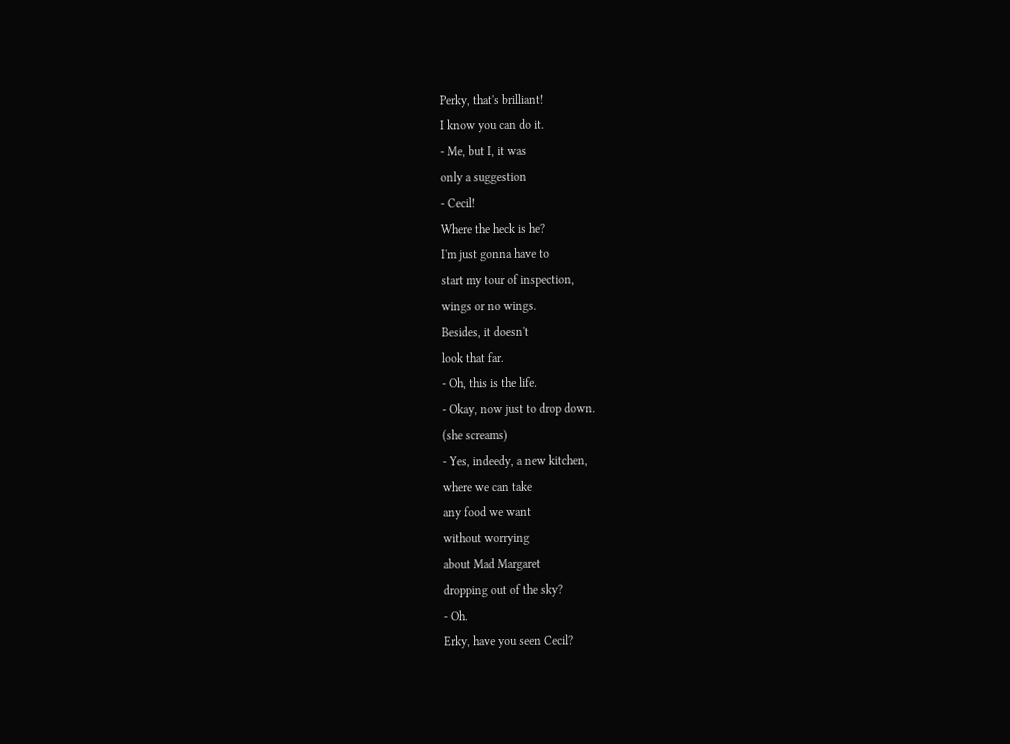Perky, that's brilliant!
I know you can do it.
- Me, but I, it was
only a suggestion
- Cecil!
Where the heck is he?
I'm just gonna have to
start my tour of inspection,
wings or no wings.
Besides, it doesn't
look that far.
- Oh, this is the life.
- Okay, now just to drop down.
(she screams)
- Yes, indeedy, a new kitchen,
where we can take
any food we want
without worrying
about Mad Margaret
dropping out of the sky?
- Oh.
Erky, have you seen Cecil?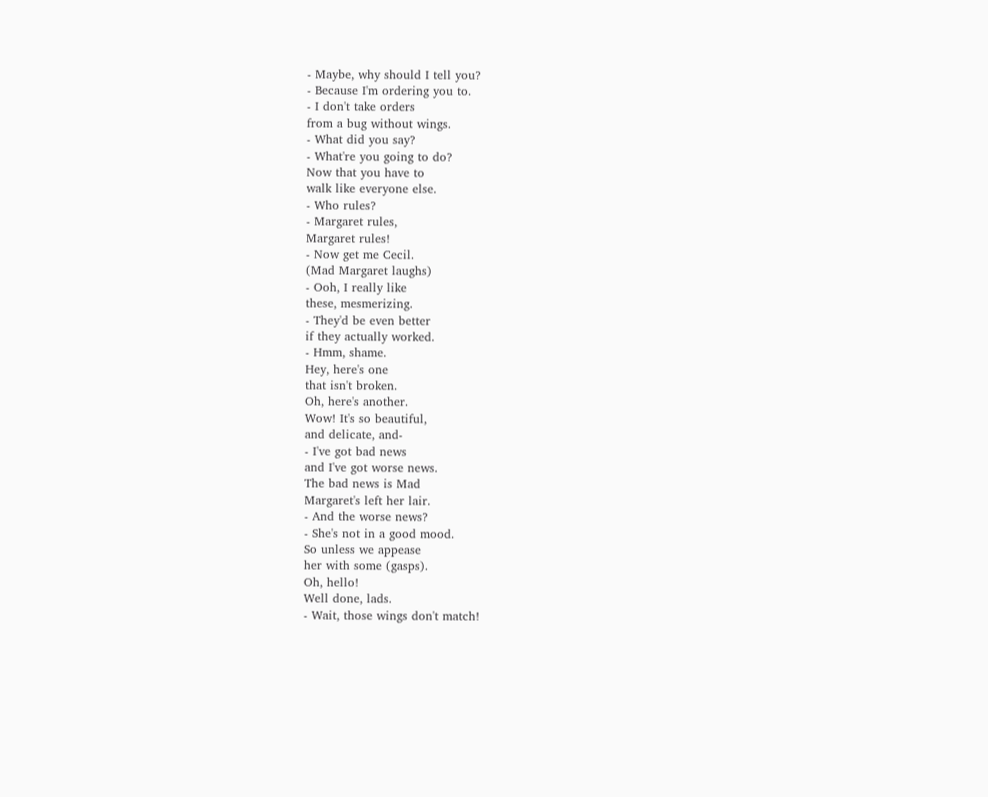- Maybe, why should I tell you?
- Because I'm ordering you to.
- I don't take orders
from a bug without wings.
- What did you say?
- What're you going to do?
Now that you have to
walk like everyone else.
- Who rules?
- Margaret rules,
Margaret rules!
- Now get me Cecil.
(Mad Margaret laughs)
- Ooh, I really like
these, mesmerizing.
- They'd be even better
if they actually worked.
- Hmm, shame.
Hey, here's one
that isn't broken.
Oh, here's another.
Wow! It's so beautiful,
and delicate, and-
- I've got bad news
and I've got worse news.
The bad news is Mad
Margaret's left her lair.
- And the worse news?
- She's not in a good mood.
So unless we appease
her with some (gasps).
Oh, hello!
Well done, lads.
- Wait, those wings don't match!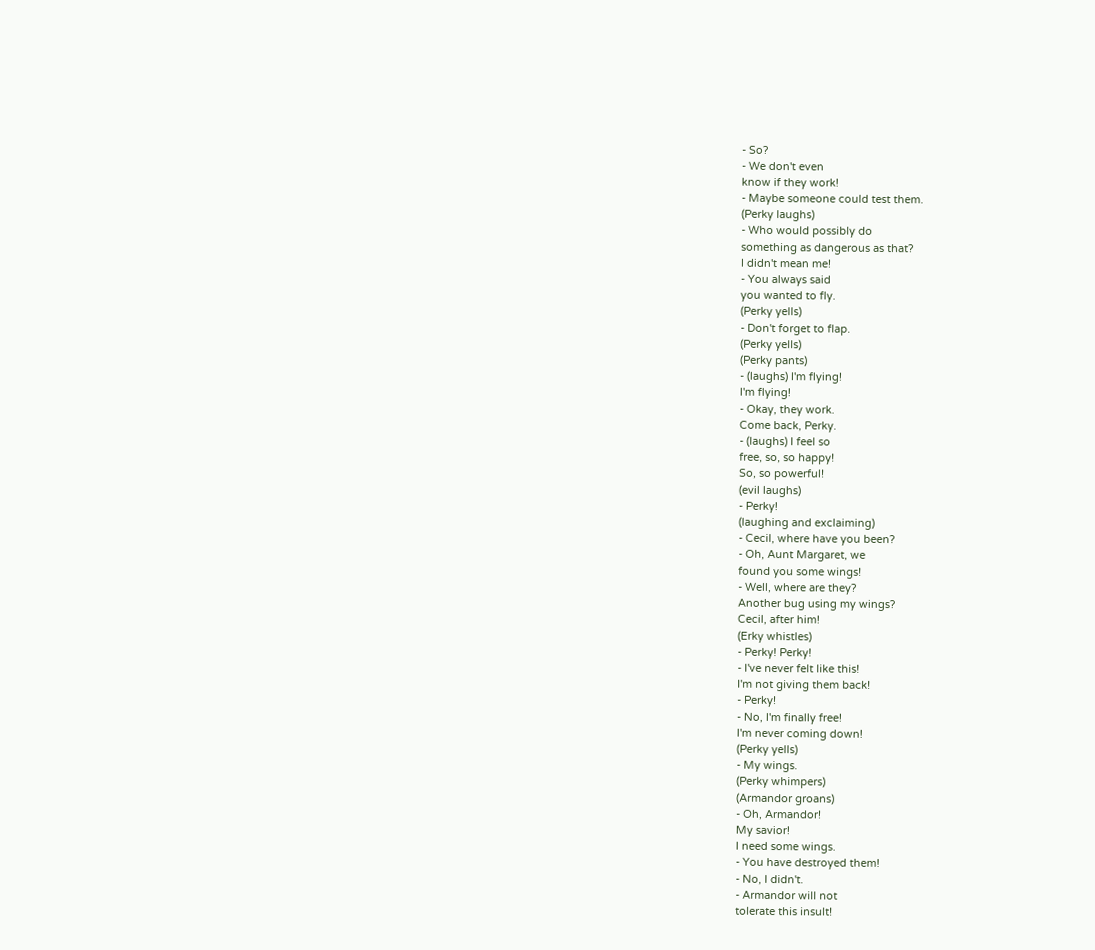- So?
- We don't even
know if they work!
- Maybe someone could test them.
(Perky laughs)
- Who would possibly do
something as dangerous as that?
I didn't mean me!
- You always said
you wanted to fly.
(Perky yells)
- Don't forget to flap.
(Perky yells)
(Perky pants)
- (laughs) I'm flying!
I'm flying!
- Okay, they work.
Come back, Perky.
- (laughs) I feel so
free, so, so happy!
So, so powerful!
(evil laughs)
- Perky!
(laughing and exclaiming)
- Cecil, where have you been?
- Oh, Aunt Margaret, we
found you some wings!
- Well, where are they?
Another bug using my wings?
Cecil, after him!
(Erky whistles)
- Perky! Perky!
- I've never felt like this!
I'm not giving them back!
- Perky!
- No, I'm finally free!
I'm never coming down!
(Perky yells)
- My wings.
(Perky whimpers)
(Armandor groans)
- Oh, Armandor!
My savior!
I need some wings.
- You have destroyed them!
- No, I didn't.
- Armandor will not
tolerate this insult!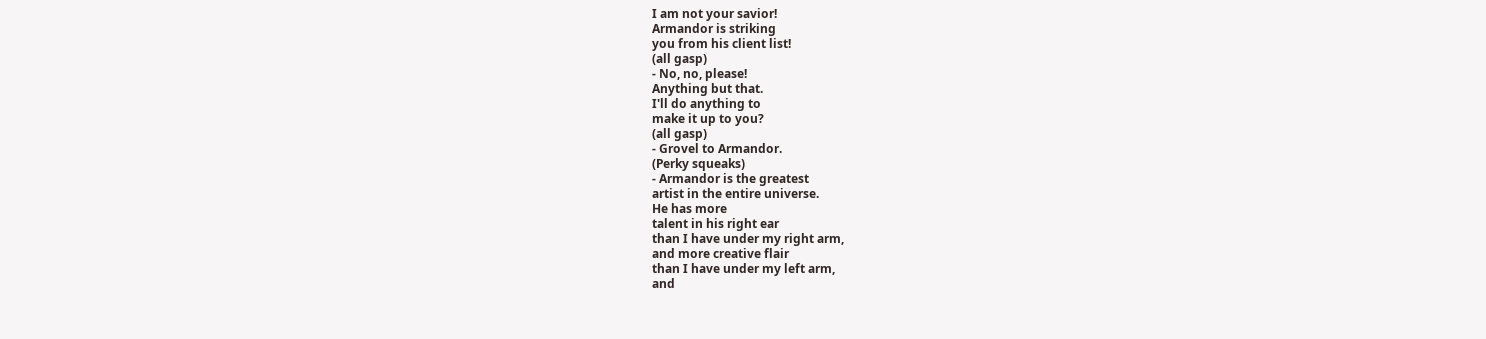I am not your savior!
Armandor is striking
you from his client list!
(all gasp)
- No, no, please!
Anything but that.
I'll do anything to
make it up to you?
(all gasp)
- Grovel to Armandor.
(Perky squeaks)
- Armandor is the greatest
artist in the entire universe.
He has more
talent in his right ear
than I have under my right arm,
and more creative flair
than I have under my left arm,
and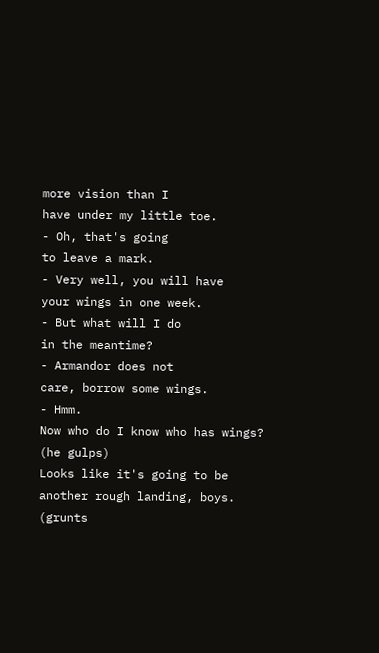more vision than I
have under my little toe.
- Oh, that's going
to leave a mark.
- Very well, you will have
your wings in one week.
- But what will I do
in the meantime?
- Armandor does not
care, borrow some wings.
- Hmm.
Now who do I know who has wings?
(he gulps)
Looks like it's going to be
another rough landing, boys.
(grunts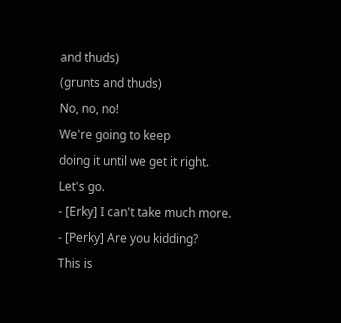and thuds)
(grunts and thuds)
No, no, no!
We're going to keep
doing it until we get it right.
Let's go.
- [Erky] I can't take much more.
- [Perky] Are you kidding?
This is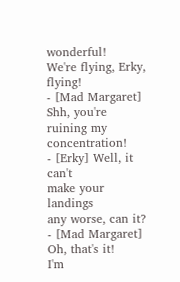wonderful!
We're flying, Erky, flying!
- [Mad Margaret] Shh, you're
ruining my concentration!
- [Erky] Well, it can't
make your landings
any worse, can it?
- [Mad Margaret] Oh, that's it!
I'm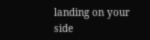landing on your
side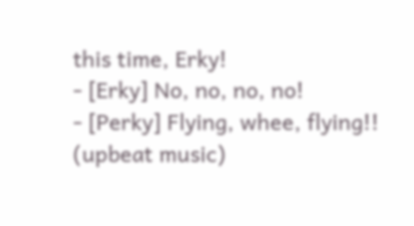this time, Erky!
- [Erky] No, no, no, no!
- [Perky] Flying, whee, flying!!
(upbeat music)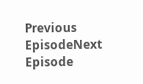Previous EpisodeNext Episode